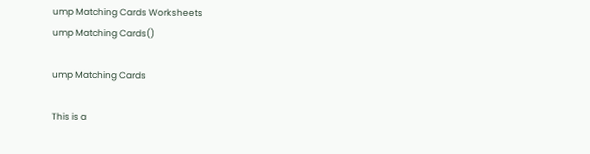ump Matching Cards Worksheets
ump Matching Cards()

ump Matching Cards

This is a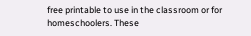free printable to use in the classroom or for homeschoolers. These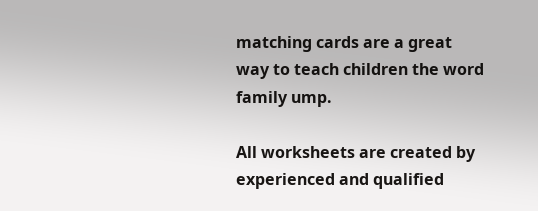matching cards are a great way to teach children the word family ump.

All worksheets are created by experienced and qualified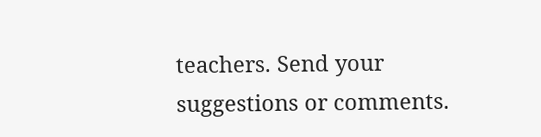teachers. Send your suggestions or comments.